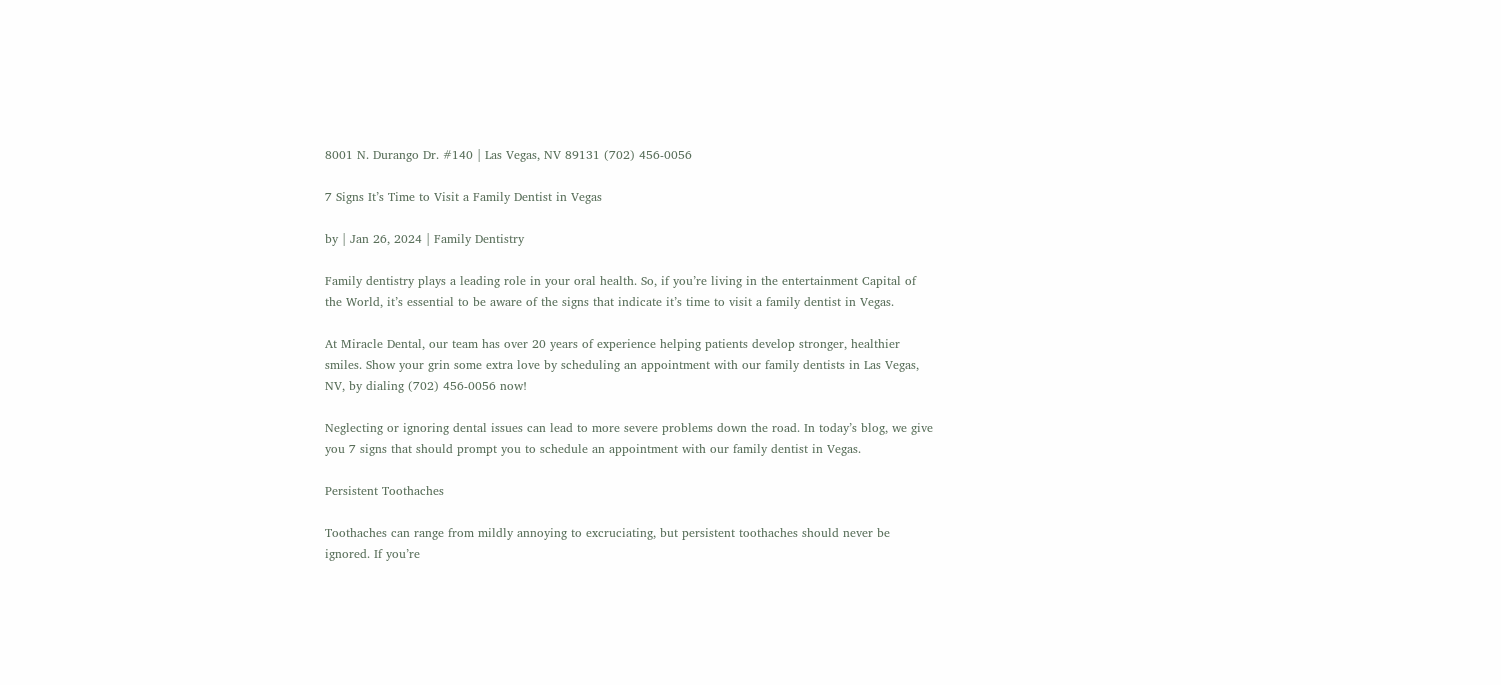8001 N. Durango Dr. #140 | Las Vegas, NV 89131 (702) 456-0056

7 Signs It’s Time to Visit a Family Dentist in Vegas

by | Jan 26, 2024 | Family Dentistry

Family dentistry plays a leading role in your oral health. So, if you’re living in the entertainment Capital of the World, it’s essential to be aware of the signs that indicate it’s time to visit a family dentist in Vegas.

At Miracle Dental, our team has over 20 years of experience helping patients develop stronger, healthier smiles. Show your grin some extra love by scheduling an appointment with our family dentists in Las Vegas, NV, by dialing (702) 456-0056 now!

Neglecting or ignoring dental issues can lead to more severe problems down the road. In today’s blog, we give you 7 signs that should prompt you to schedule an appointment with our family dentist in Vegas.

Persistent Toothaches

Toothaches can range from mildly annoying to excruciating, but persistent toothaches should never be ignored. If you’re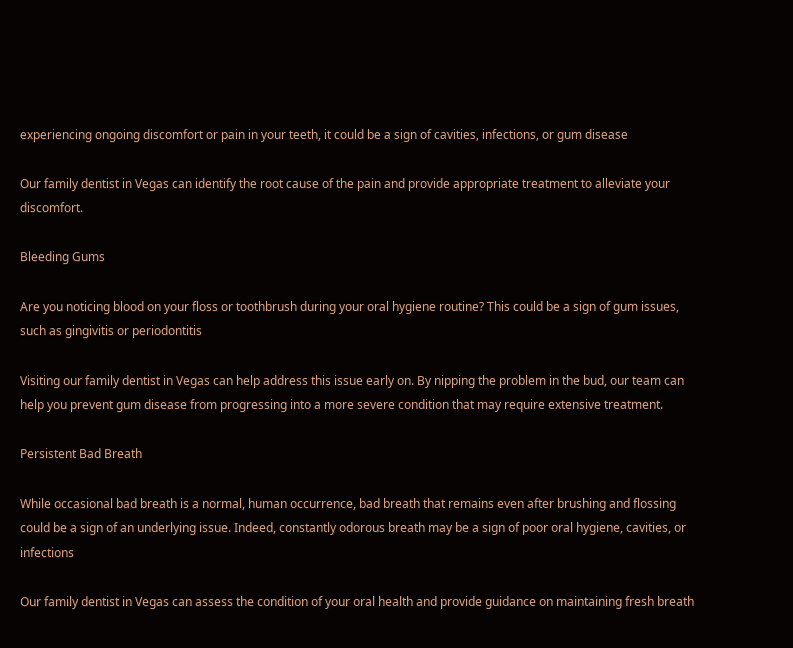experiencing ongoing discomfort or pain in your teeth, it could be a sign of cavities, infections, or gum disease

Our family dentist in Vegas can identify the root cause of the pain and provide appropriate treatment to alleviate your discomfort.

Bleeding Gums

Are you noticing blood on your floss or toothbrush during your oral hygiene routine? This could be a sign of gum issues, such as gingivitis or periodontitis

Visiting our family dentist in Vegas can help address this issue early on. By nipping the problem in the bud, our team can help you prevent gum disease from progressing into a more severe condition that may require extensive treatment.

Persistent Bad Breath

While occasional bad breath is a normal, human occurrence, bad breath that remains even after brushing and flossing could be a sign of an underlying issue. Indeed, constantly odorous breath may be a sign of poor oral hygiene, cavities, or infections

Our family dentist in Vegas can assess the condition of your oral health and provide guidance on maintaining fresh breath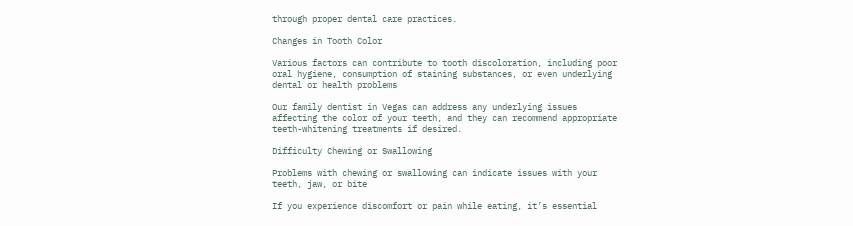through proper dental care practices.

Changes in Tooth Color

Various factors can contribute to tooth discoloration, including poor oral hygiene, consumption of staining substances, or even underlying dental or health problems

Our family dentist in Vegas can address any underlying issues affecting the color of your teeth, and they can recommend appropriate teeth-whitening treatments if desired.

Difficulty Chewing or Swallowing

Problems with chewing or swallowing can indicate issues with your teeth, jaw, or bite

If you experience discomfort or pain while eating, it’s essential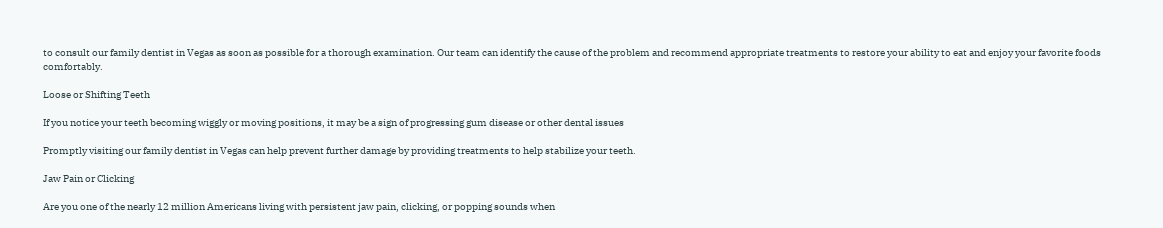to consult our family dentist in Vegas as soon as possible for a thorough examination. Our team can identify the cause of the problem and recommend appropriate treatments to restore your ability to eat and enjoy your favorite foods comfortably.

Loose or Shifting Teeth

If you notice your teeth becoming wiggly or moving positions, it may be a sign of progressing gum disease or other dental issues

Promptly visiting our family dentist in Vegas can help prevent further damage by providing treatments to help stabilize your teeth.

Jaw Pain or Clicking

Are you one of the nearly 12 million Americans living with persistent jaw pain, clicking, or popping sounds when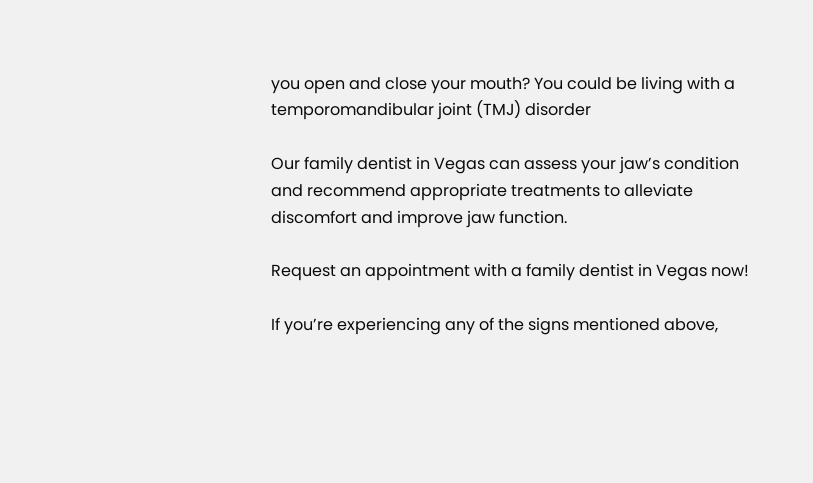you open and close your mouth? You could be living with a temporomandibular joint (TMJ) disorder

Our family dentist in Vegas can assess your jaw’s condition and recommend appropriate treatments to alleviate discomfort and improve jaw function.

Request an appointment with a family dentist in Vegas now!

If you’re experiencing any of the signs mentioned above,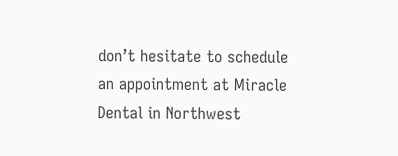don’t hesitate to schedule an appointment at Miracle Dental in Northwest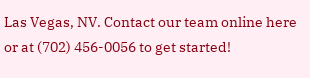Las Vegas, NV. Contact our team online here or at (702) 456-0056 to get started!